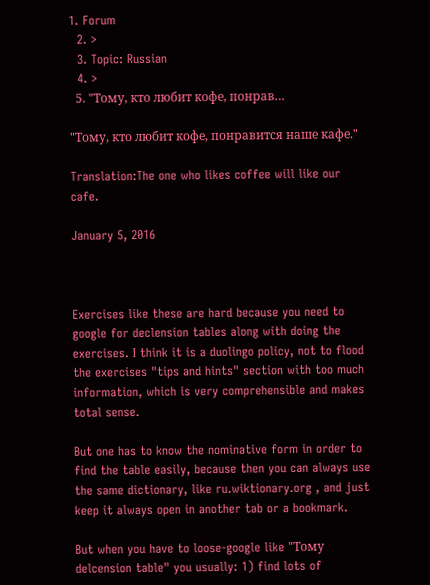1. Forum
  2. >
  3. Topic: Russian
  4. >
  5. "Тому, кто любит кофе, понрав…

"Тому, кто любит кофе, понравится наше кафе."

Translation:The one who likes coffee will like our cafe.

January 5, 2016



Exercises like these are hard because you need to google for declension tables along with doing the exercises. I think it is a duolingo policy, not to flood the exercises "tips and hints" section with too much information, which is very comprehensible and makes total sense.

But one has to know the nominative form in order to find the table easily, because then you can always use the same dictionary, like ru.wiktionary.org , and just keep it always open in another tab or a bookmark.

But when you have to loose-google like "Тому delcension table" you usually: 1) find lots of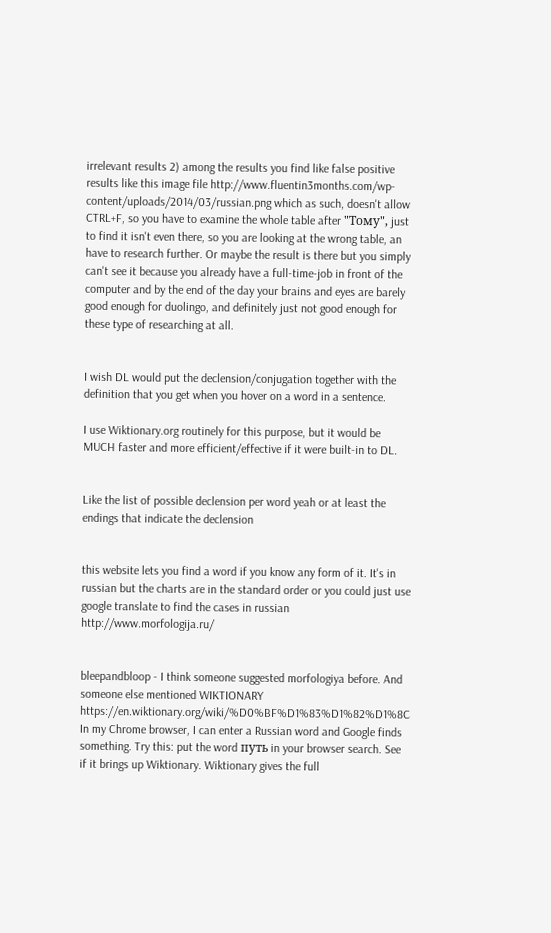irrelevant results 2) among the results you find like false positive results like this image file http://www.fluentin3months.com/wp-content/uploads/2014/03/russian.png which as such, doesn't allow CTRL+F, so you have to examine the whole table after "Тому", just to find it isn't even there, so you are looking at the wrong table, an have to research further. Or maybe the result is there but you simply can't see it because you already have a full-time-job in front of the computer and by the end of the day your brains and eyes are barely good enough for duolingo, and definitely just not good enough for these type of researching at all.


I wish DL would put the declension/conjugation together with the definition that you get when you hover on a word in a sentence.

I use Wiktionary.org routinely for this purpose, but it would be MUCH faster and more efficient/effective if it were built-in to DL.


Like the list of possible declension per word yeah or at least the endings that indicate the declension


this website lets you find a word if you know any form of it. It's in russian but the charts are in the standard order or you could just use google translate to find the cases in russian http://www.morfologija.ru/


bleepandbloop - I think someone suggested morfologiya before. And someone else mentioned WIKTIONARY https://en.wiktionary.org/wiki/%D0%BF%D1%83%D1%82%D1%8C In my Chrome browser, I can enter a Russian word and Google finds something. Try this: put the word путь in your browser search. See if it brings up Wiktionary. Wiktionary gives the full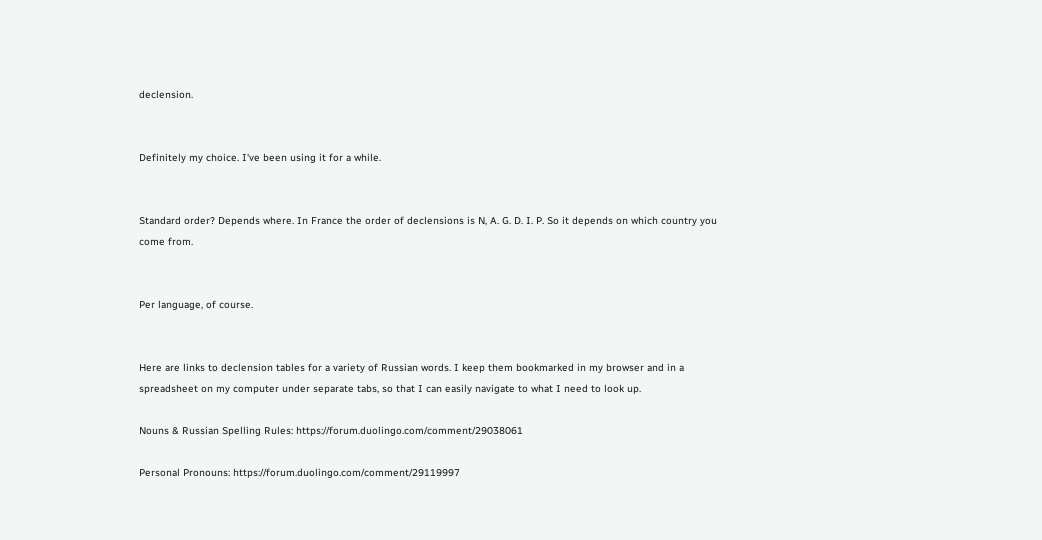declension.


Definitely my choice. I've been using it for a while.


Standard order? Depends where. In France the order of declensions is N, A. G. D. I. P. So it depends on which country you come from.


Per language, of course.


Here are links to declension tables for a variety of Russian words. I keep them bookmarked in my browser and in a spreadsheet on my computer under separate tabs, so that I can easily navigate to what I need to look up.

Nouns & Russian Spelling Rules: https://forum.duolingo.com/comment/29038061

Personal Pronouns: https://forum.duolingo.com/comment/29119997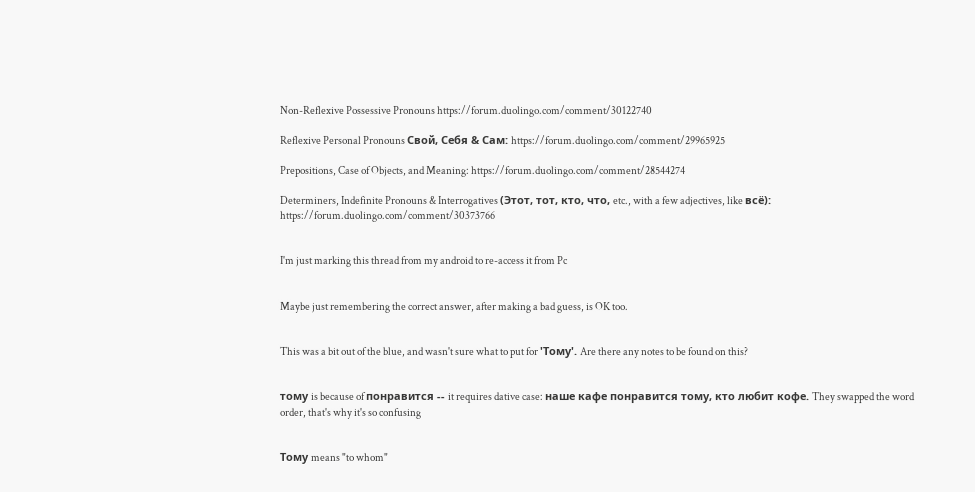Non-Reflexive Possessive Pronouns https://forum.duolingo.com/comment/30122740

Reflexive Personal Pronouns Свой, Себя & Сам: https://forum.duolingo.com/comment/29965925

Prepositions, Case of Objects, and Meaning: https://forum.duolingo.com/comment/28544274

Determiners, Indefinite Pronouns & Interrogatives (Этот, тот, кто, что, etc., with a few adjectives, like всё): https://forum.duolingo.com/comment/30373766


I'm just marking this thread from my android to re-access it from Pc


Maybe just remembering the correct answer, after making a bad guess, is OK too.


This was a bit out of the blue, and wasn't sure what to put for 'Тому'. Are there any notes to be found on this?


тому is because of понравится -- it requires dative case: наше кафе понравится тому, кто любит кофе. They swapped the word order, that's why it's so confusing


Тому means "to whom"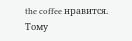the coffee нравится. Тому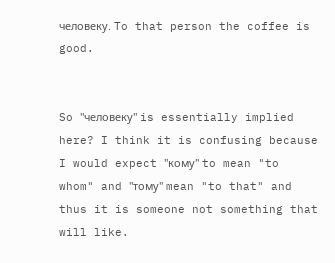человеку. To that person the coffee is good.


So "человеку" is essentially implied here? I think it is confusing because I would expect "кому" to mean "to whom" and "тому" mean "to that" and thus it is someone not something that will like.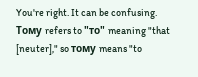You're right. It can be confusing. Тому refers to "то" meaning "that [neuter]," so тому means "to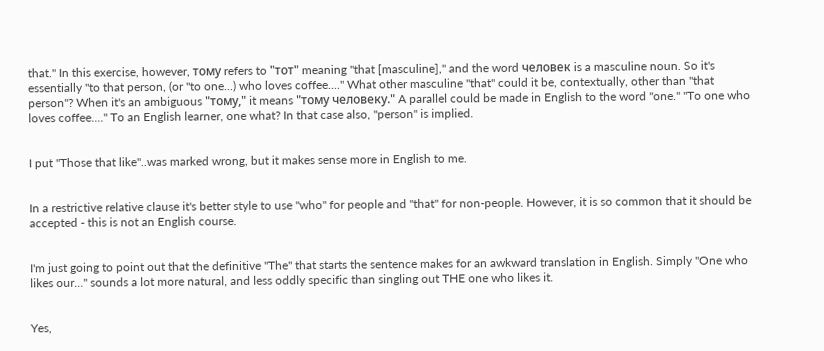that." In this exercise, however, тому refers to "тот" meaning "that [masculine]," and the word человек is a masculine noun. So it's essentially "to that person, (or "to one...) who loves coffee...." What other masculine "that" could it be, contextually, other than "that person"? When it's an ambiguous "тому," it means "тому человеку." A parallel could be made in English to the word "one." "To one who loves coffee...." To an English learner, one what? In that case also, "person" is implied.


I put "Those that like"..was marked wrong, but it makes sense more in English to me.


In a restrictive relative clause it's better style to use "who" for people and "that" for non-people. However, it is so common that it should be accepted - this is not an English course.


I'm just going to point out that the definitive "The" that starts the sentence makes for an awkward translation in English. Simply "One who likes our..." sounds a lot more natural, and less oddly specific than singling out THE one who likes it.


Yes,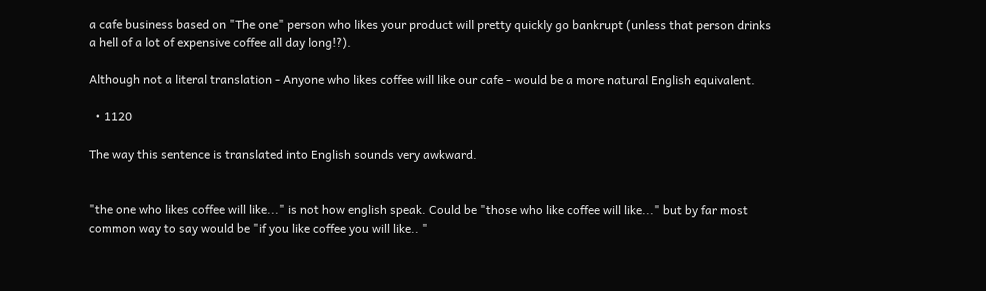a cafe business based on "The one" person who likes your product will pretty quickly go bankrupt (unless that person drinks a hell of a lot of expensive coffee all day long!?).

Although not a literal translation - Anyone who likes coffee will like our cafe - would be a more natural English equivalent.

  • 1120

The way this sentence is translated into English sounds very awkward.


"the one who likes coffee will like..." is not how english speak. Could be "those who like coffee will like..." but by far most common way to say would be "if you like coffee you will like.. "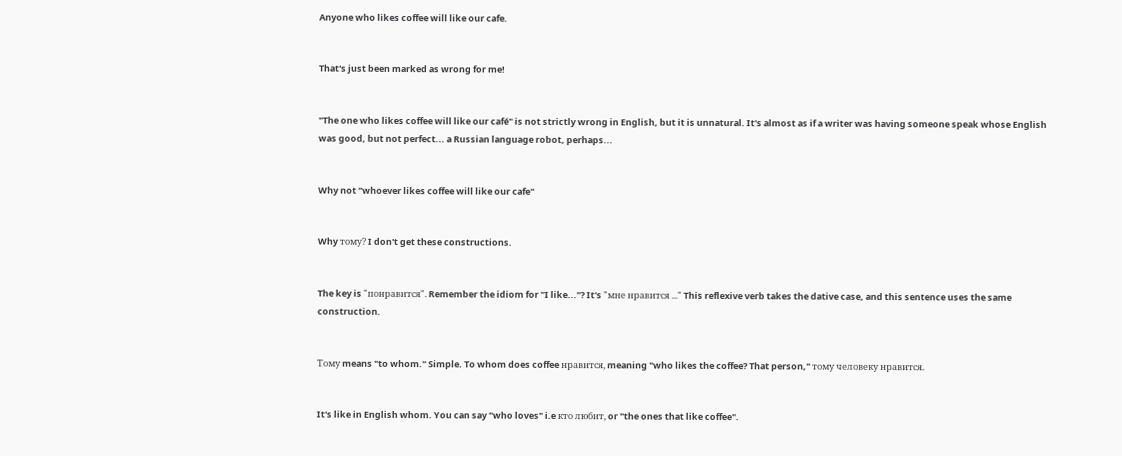Anyone who likes coffee will like our cafe.


That's just been marked as wrong for me!


"The one who likes coffee will like our café" is not strictly wrong in English, but it is unnatural. It's almost as if a writer was having someone speak whose English was good, but not perfect... a Russian language robot, perhaps...


Why not "whoever likes coffee will like our cafe"


Why тому? I don't get these constructions.


The key is "понравится". Remember the idiom for "I like..."? It's "мне нравится ..." This reflexive verb takes the dative case, and this sentence uses the same construction.


Тому means "to whom." Simple. To whom does coffee нравится, meaning "who likes the coffee? That person," тому человеку нравится.


It's like in English whom. You can say "who loves" i.e кто любит, or "the ones that like coffee".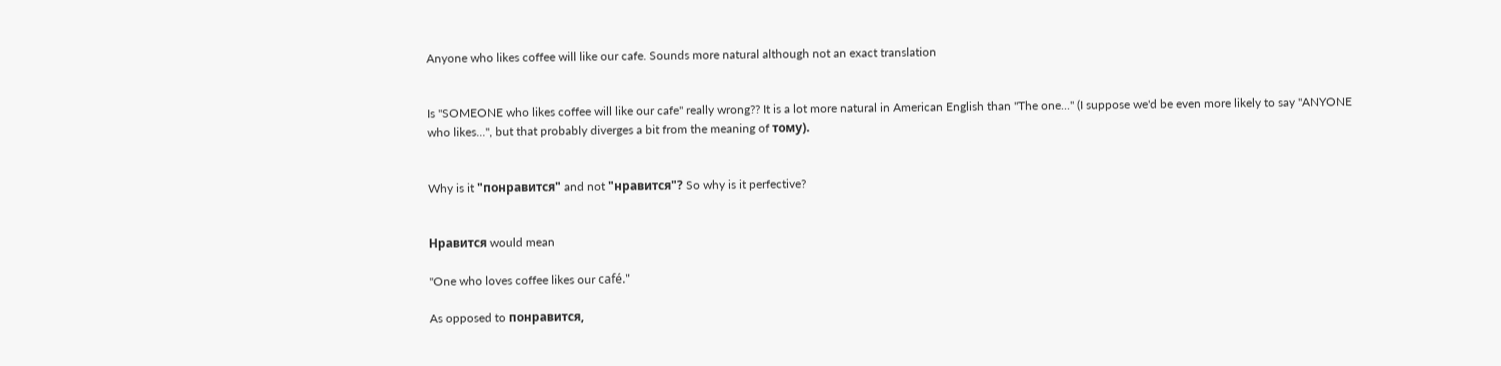Anyone who likes coffee will like our cafe. Sounds more natural although not an exact translation


Is "SOMEONE who likes coffee will like our cafe" really wrong?? It is a lot more natural in American English than "The one..." (I suppose we'd be even more likely to say "ANYONE who likes...", but that probably diverges a bit from the meaning of тому).


Why is it "понравится" and not "нравится"? So why is it perfective?


Нравится would mean

"One who loves coffee likes our café."

As opposed to понравится,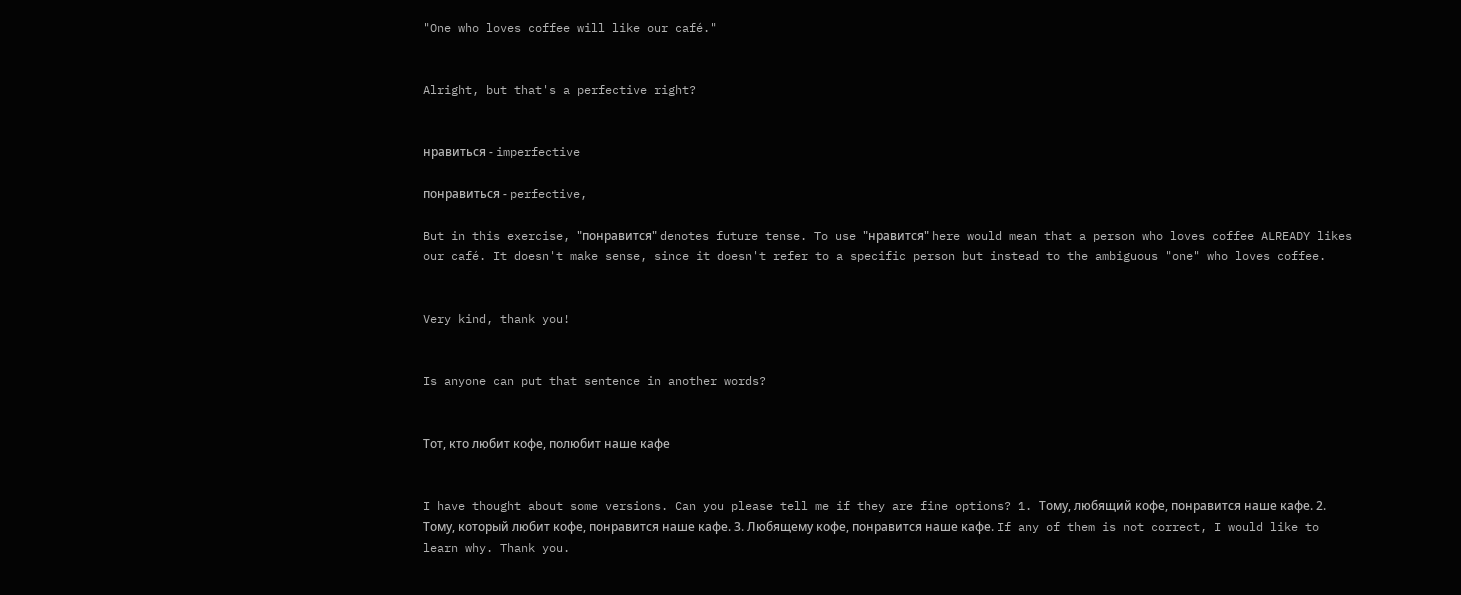"One who loves coffee will like our café."


Alright, but that's a perfective right?


нравиться - imperfective

понравиться - perfective,

But in this exercise, "понравится" denotes future tense. To use "нравится" here would mean that a person who loves coffee ALREADY likes our café. It doesn't make sense, since it doesn't refer to a specific person but instead to the ambiguous "one" who loves coffee.


Very kind, thank you!


Is anyone can put that sentence in another words?


Тот, кто любит кофе, полюбит наше кафе


I have thought about some versions. Can you please tell me if they are fine options? 1. Тому, любящий кофе, понравится наше кафе. 2. Тому, который любит кофе, понравится наше кафе. 3. Любящему кофе, понравится наше кафе. If any of them is not correct, I would like to learn why. Thank you.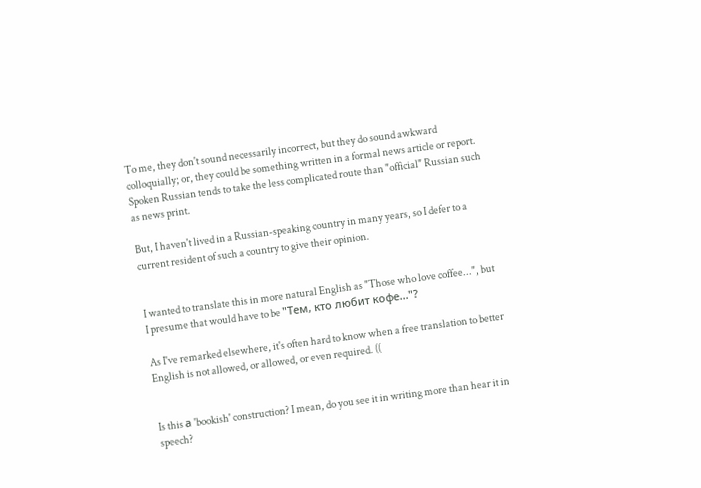To me, they don't sound necessarily incorrect, but they do sound awkward colloquially; or, they could be something written in a formal news article or report. Spoken Russian tends to take the less complicated route than "official" Russian such as news print.

But, I haven't lived in a Russian-speaking country in many years, so I defer to a current resident of such a country to give their opinion.


I wanted to translate this in more natural English as "Those who love coffee...", but I presume that would have to be "Тем, кто любит кофе..."?

As I've remarked elsewhere, it's often hard to know when a free translation to better English is not allowed, or allowed, or even required. ((


Is this а 'bookish' construction? I mean, do you see it in writing more than hear it in speech?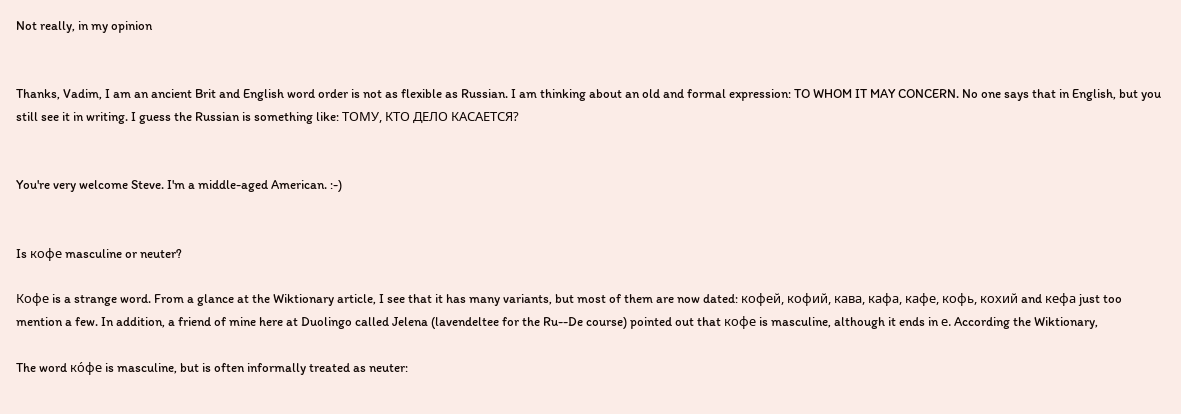Not really, in my opinion


Thanks, Vadim, I am an ancient Brit and English word order is not as flexible as Russian. I am thinking about an old and formal expression: TO WHOM IT MAY CONCERN. No one says that in English, but you still see it in writing. I guess the Russian is something like: ТОМУ, КТО ДЕЛО КАСАЕТСЯ?


You're very welcome Steve. I'm a middle-aged American. :-)


Is кофе masculine or neuter?

Кофе is a strange word. From a glance at the Wiktionary article, I see that it has many variants, but most of them are now dated: кофей, кофий, кава, кафа, кафе, кофь, кохий and кефа just too mention a few. In addition, a friend of mine here at Duolingo called Jelena (lavendeltee for the Ru--De course) pointed out that кофе is masculine, although it ends in е. According the Wiktionary,

The word ко́фе is masculine, but is often informally treated as neuter: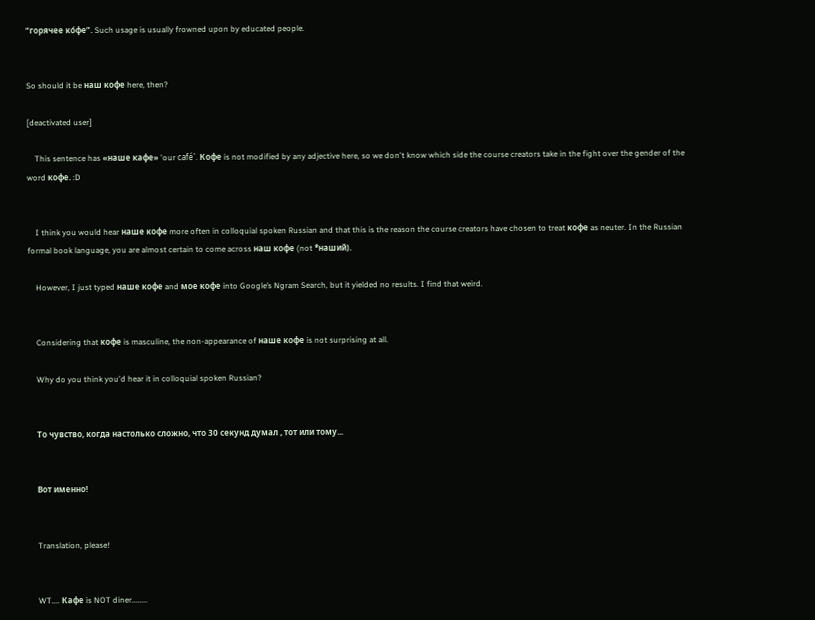“горячее ко́фе”. Such usage is usually frowned upon by educated people.


So should it be наш кофе here, then?

[deactivated user]

    This sentence has «наше кафе» 'our café'. Кофе is not modified by any adjective here, so we don't know which side the course creators take in the fight over the gender of the word кофе. :D


    I think you would hear наше кофе more often in colloquial spoken Russian and that this is the reason the course creators have chosen to treat кофе as neuter. In the Russian formal book language, you are almost certain to come across наш кофе (not *наший).

    However, I just typed наше кофе and мое кофе into Google’s Ngram Search, but it yielded no results. I find that weird.


    Considering that кофе is masculine, the non-appearance of наше кофе is not surprising at all.

    Why do you think you'd hear it in colloquial spoken Russian?


    То чувство, когда настолько сложно, что 30 секунд думал , тот или тому...


    Вот именно!


    Translation, please!


    WT.... Кафе is NOT diner........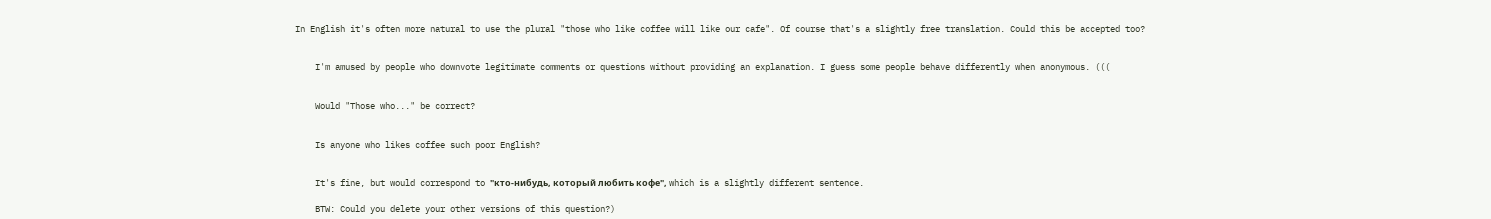In English it's often more natural to use the plural "those who like coffee will like our cafe". Of course that's a slightly free translation. Could this be accepted too?


    I'm amused by people who downvote legitimate comments or questions without providing an explanation. I guess some people behave differently when anonymous. (((


    Would "Those who..." be correct?


    Is anyone who likes coffee such poor English?


    It's fine, but would correspond to "кто-нибудь, который любить кофе", which is a slightly different sentence.

    BTW: Could you delete your other versions of this question?)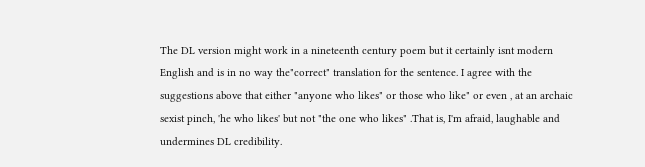The DL version might work in a nineteenth century poem but it certainly isnt modern English and is in no way the"correct" translation for the sentence. I agree with the suggestions above that either "anyone who likes" or those who like" or even , at an archaic sexist pinch, 'he who likes' but not "the one who likes" .That is, I'm afraid, laughable and undermines DL credibility.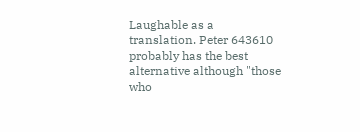Laughable as a translation. Peter 643610 probably has the best alternative although "those who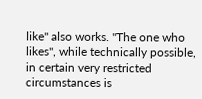like" also works. "The one who likes", while technically possible, in certain very restricted circumstances is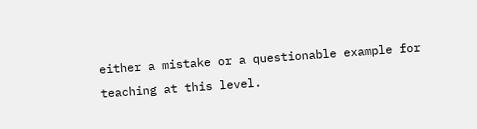either a mistake or a questionable example for teaching at this level.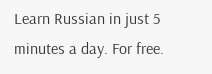Learn Russian in just 5 minutes a day. For free.